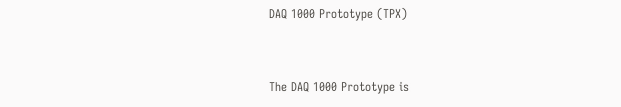DAQ 1000 Prototype (TPX)



The DAQ 1000 Prototype is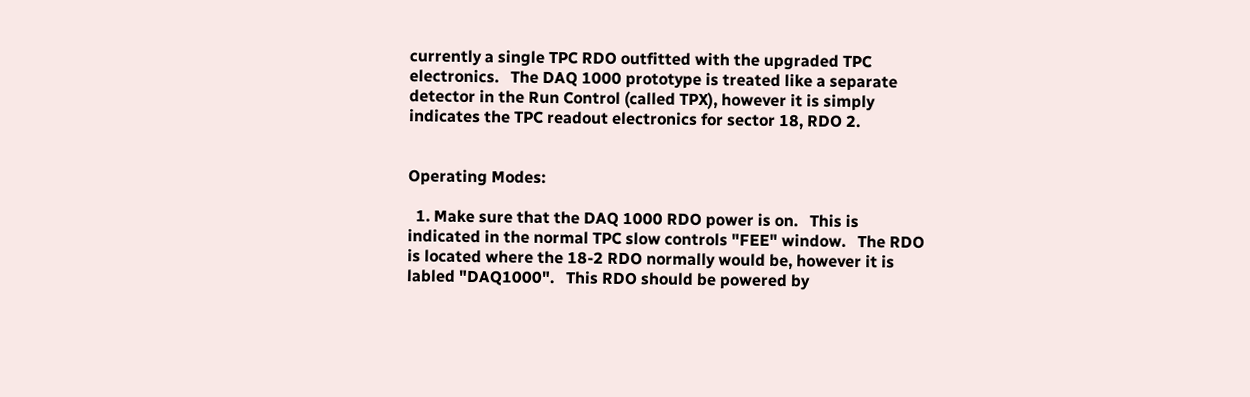currently a single TPC RDO outfitted with the upgraded TPC electronics.   The DAQ 1000 prototype is treated like a separate detector in the Run Control (called TPX), however it is simply indicates the TPC readout electronics for sector 18, RDO 2.


Operating Modes:

  1. Make sure that the DAQ 1000 RDO power is on.   This is indicated in the normal TPC slow controls "FEE" window.   The RDO is located where the 18-2 RDO normally would be, however it is labled "DAQ1000".   This RDO should be powered by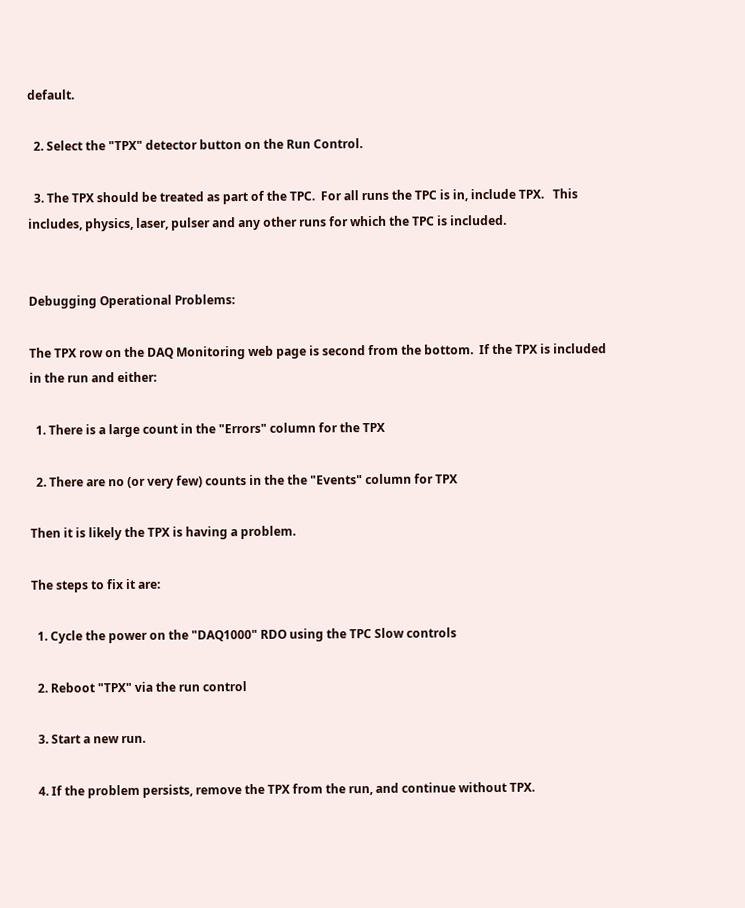default.

  2. Select the "TPX" detector button on the Run Control.

  3. The TPX should be treated as part of the TPC.  For all runs the TPC is in, include TPX.   This includes, physics, laser, pulser and any other runs for which the TPC is included.


Debugging Operational Problems:

The TPX row on the DAQ Monitoring web page is second from the bottom.  If the TPX is included in the run and either:

  1. There is a large count in the "Errors" column for the TPX

  2. There are no (or very few) counts in the the "Events" column for TPX

Then it is likely the TPX is having a problem.

The steps to fix it are:

  1. Cycle the power on the "DAQ1000" RDO using the TPC Slow controls

  2. Reboot "TPX" via the run control

  3. Start a new run.

  4. If the problem persists, remove the TPX from the run, and continue without TPX.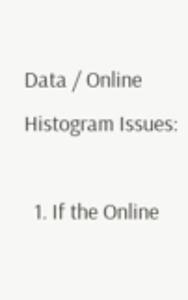Data / Online Histogram Issues:

  1. If the Online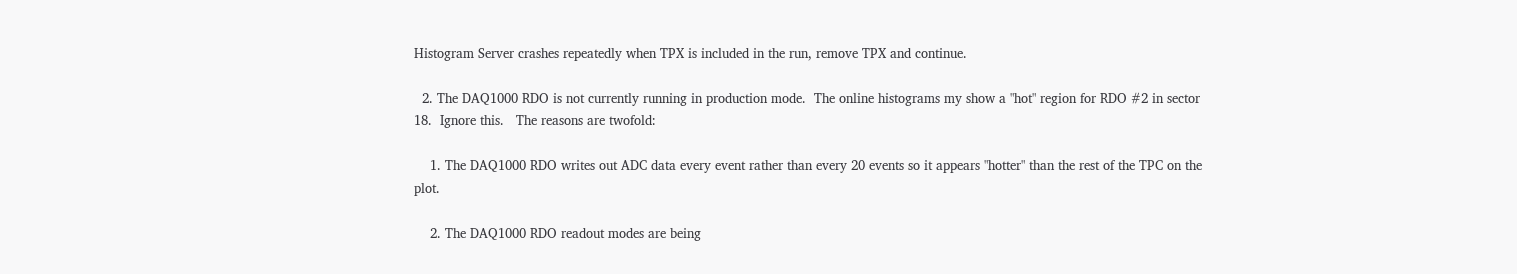Histogram Server crashes repeatedly when TPX is included in the run, remove TPX and continue.

  2. The DAQ1000 RDO is not currently running in production mode.  The online histograms my show a "hot" region for RDO #2 in sector 18.  Ignore this.   The reasons are twofold:

    1. The DAQ1000 RDO writes out ADC data every event rather than every 20 events so it appears "hotter" than the rest of the TPC on the plot.

    2. The DAQ1000 RDO readout modes are being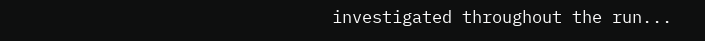investigated throughout the run...